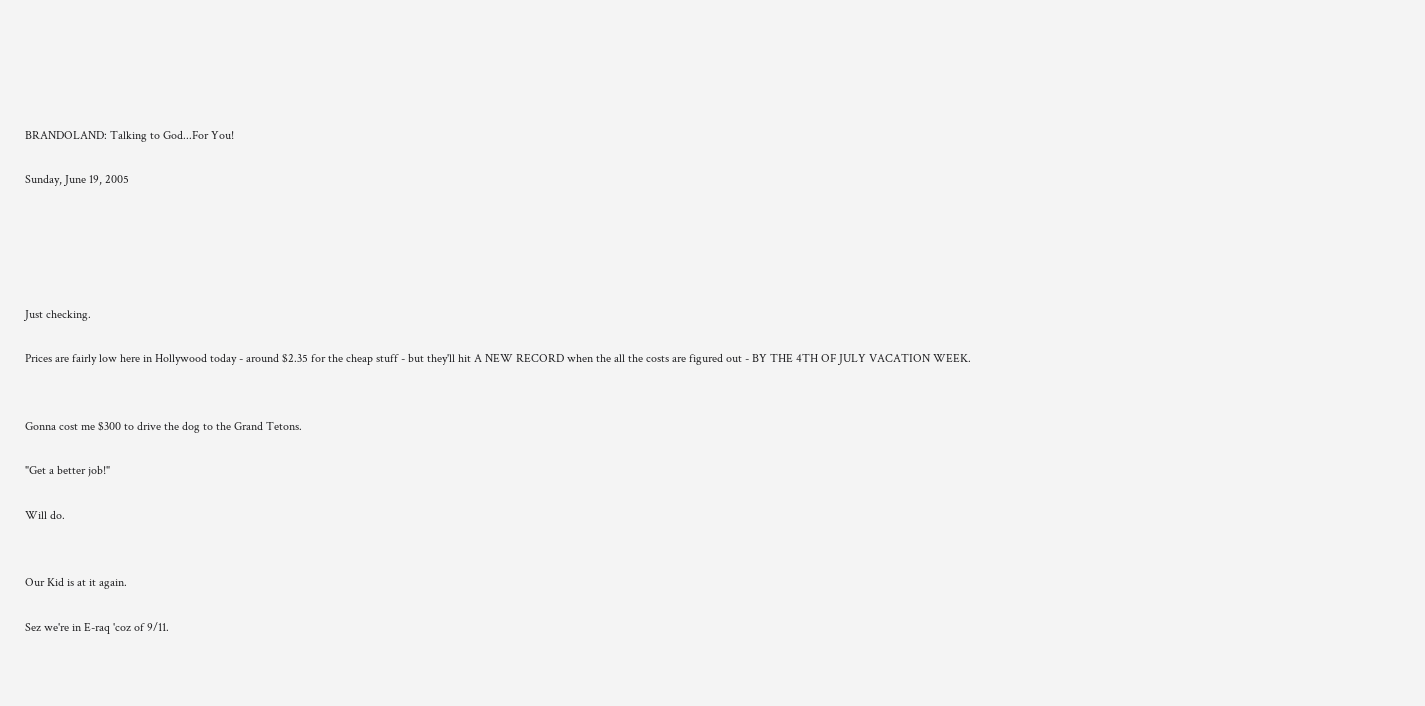BRANDOLAND: Talking to God...For You!

Sunday, June 19, 2005





Just checking.

Prices are fairly low here in Hollywood today - around $2.35 for the cheap stuff - but they'll hit A NEW RECORD when the all the costs are figured out - BY THE 4TH OF JULY VACATION WEEK.


Gonna cost me $300 to drive the dog to the Grand Tetons.

"Get a better job!"

Will do.


Our Kid is at it again.

Sez we're in E-raq 'coz of 9/11.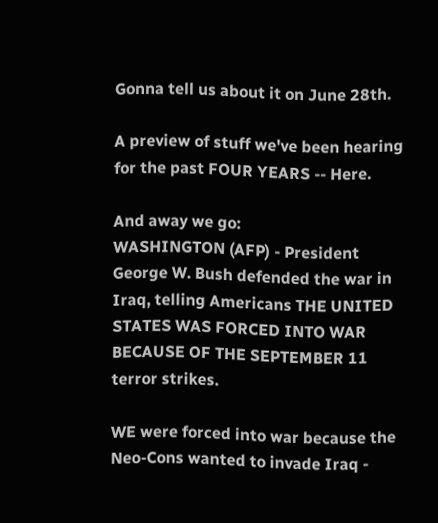Gonna tell us about it on June 28th.

A preview of stuff we've been hearing for the past FOUR YEARS -- Here.

And away we go:
WASHINGTON (AFP) - President George W. Bush defended the war in Iraq, telling Americans THE UNITED STATES WAS FORCED INTO WAR BECAUSE OF THE SEPTEMBER 11 terror strikes.

WE were forced into war because the Neo-Cons wanted to invade Iraq -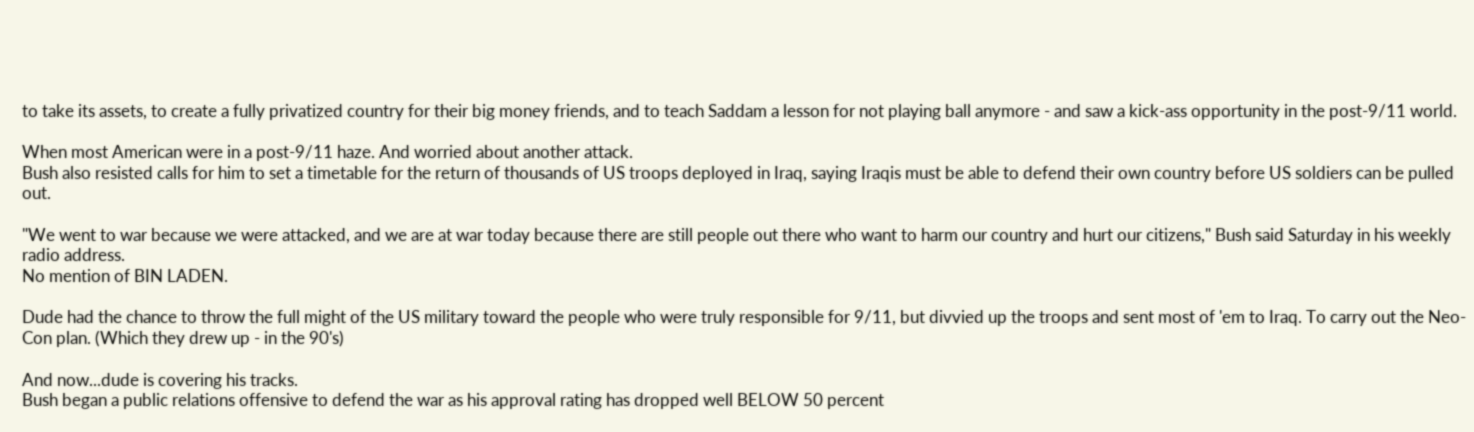to take its assets, to create a fully privatized country for their big money friends, and to teach Saddam a lesson for not playing ball anymore - and saw a kick-ass opportunity in the post-9/11 world.

When most American were in a post-9/11 haze. And worried about another attack.
Bush also resisted calls for him to set a timetable for the return of thousands of US troops deployed in Iraq, saying Iraqis must be able to defend their own country before US soldiers can be pulled out.

"We went to war because we were attacked, and we are at war today because there are still people out there who want to harm our country and hurt our citizens," Bush said Saturday in his weekly radio address.
No mention of BIN LADEN.

Dude had the chance to throw the full might of the US military toward the people who were truly responsible for 9/11, but divvied up the troops and sent most of 'em to Iraq. To carry out the Neo-Con plan. (Which they drew up - in the 90's)

And now...dude is covering his tracks.
Bush began a public relations offensive to defend the war as his approval rating has dropped well BELOW 50 percent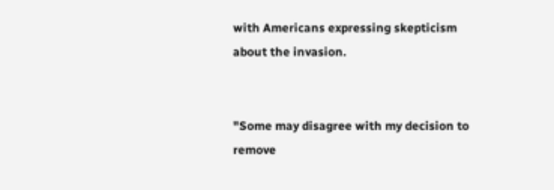with Americans expressing skepticism about the invasion.


"Some may disagree with my decision to remove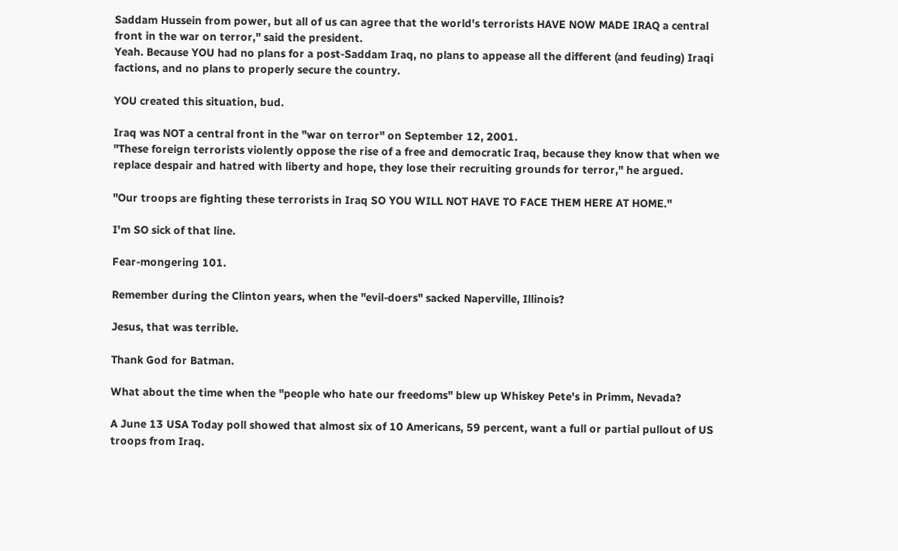Saddam Hussein from power, but all of us can agree that the world's terrorists HAVE NOW MADE IRAQ a central front in the war on terror," said the president.
Yeah. Because YOU had no plans for a post-Saddam Iraq, no plans to appease all the different (and feuding) Iraqi factions, and no plans to properly secure the country.

YOU created this situation, bud.

Iraq was NOT a central front in the "war on terror" on September 12, 2001.
"These foreign terrorists violently oppose the rise of a free and democratic Iraq, because they know that when we replace despair and hatred with liberty and hope, they lose their recruiting grounds for terror," he argued.

"Our troops are fighting these terrorists in Iraq SO YOU WILL NOT HAVE TO FACE THEM HERE AT HOME."

I'm SO sick of that line.

Fear-mongering 101.

Remember during the Clinton years, when the "evil-doers" sacked Naperville, Illinois?

Jesus, that was terrible.

Thank God for Batman.

What about the time when the "people who hate our freedoms" blew up Whiskey Pete's in Primm, Nevada?

A June 13 USA Today poll showed that almost six of 10 Americans, 59 percent, want a full or partial pullout of US troops from Iraq.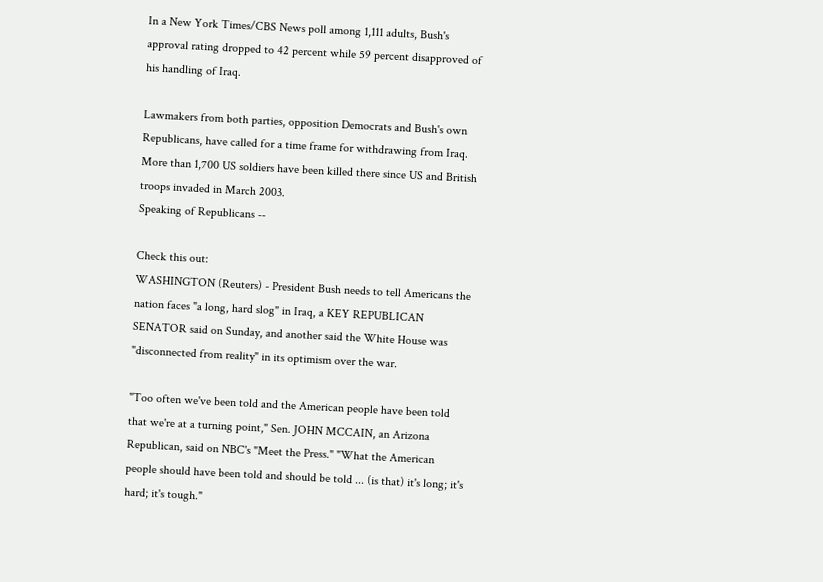In a New York Times/CBS News poll among 1,111 adults, Bush's approval rating dropped to 42 percent while 59 percent disapproved of his handling of Iraq.

Lawmakers from both parties, opposition Democrats and Bush's own Republicans, have called for a time frame for withdrawing from Iraq. More than 1,700 US soldiers have been killed there since US and British troops invaded in March 2003.
Speaking of Republicans --

Check this out:
WASHINGTON (Reuters) - President Bush needs to tell Americans the nation faces "a long, hard slog" in Iraq, a KEY REPUBLICAN SENATOR said on Sunday, and another said the White House was "disconnected from reality" in its optimism over the war.

"Too often we've been told and the American people have been told that we're at a turning point," Sen. JOHN MCCAIN, an Arizona Republican, said on NBC's "Meet the Press." "What the American people should have been told and should be told ... (is that) it's long; it's hard; it's tough."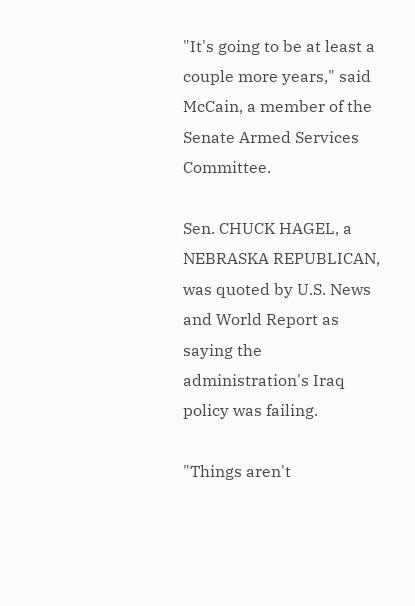"It's going to be at least a couple more years," said McCain, a member of the Senate Armed Services Committee.

Sen. CHUCK HAGEL, a NEBRASKA REPUBLICAN, was quoted by U.S. News and World Report as saying the administration's Iraq policy was failing.

"Things aren't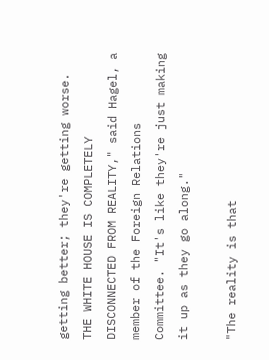getting better; they're getting worse. THE WHITE HOUSE IS COMPLETELY DISCONNECTED FROM REALITY," said Hagel, a member of the Foreign Relations Committee. "It's like they're just making it up as they go along."

"The reality is that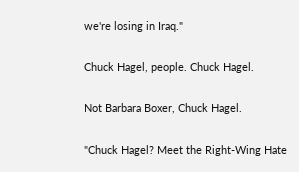we're losing in Iraq."

Chuck Hagel, people. Chuck Hagel.

Not Barbara Boxer, Chuck Hagel.

"Chuck Hagel? Meet the Right-Wing Hate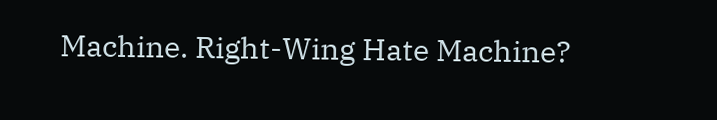Machine. Right-Wing Hate Machine?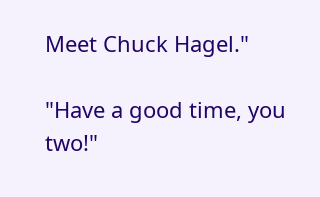Meet Chuck Hagel."

"Have a good time, you two!"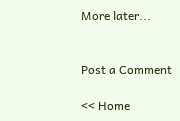More later...


Post a Comment

<< Home